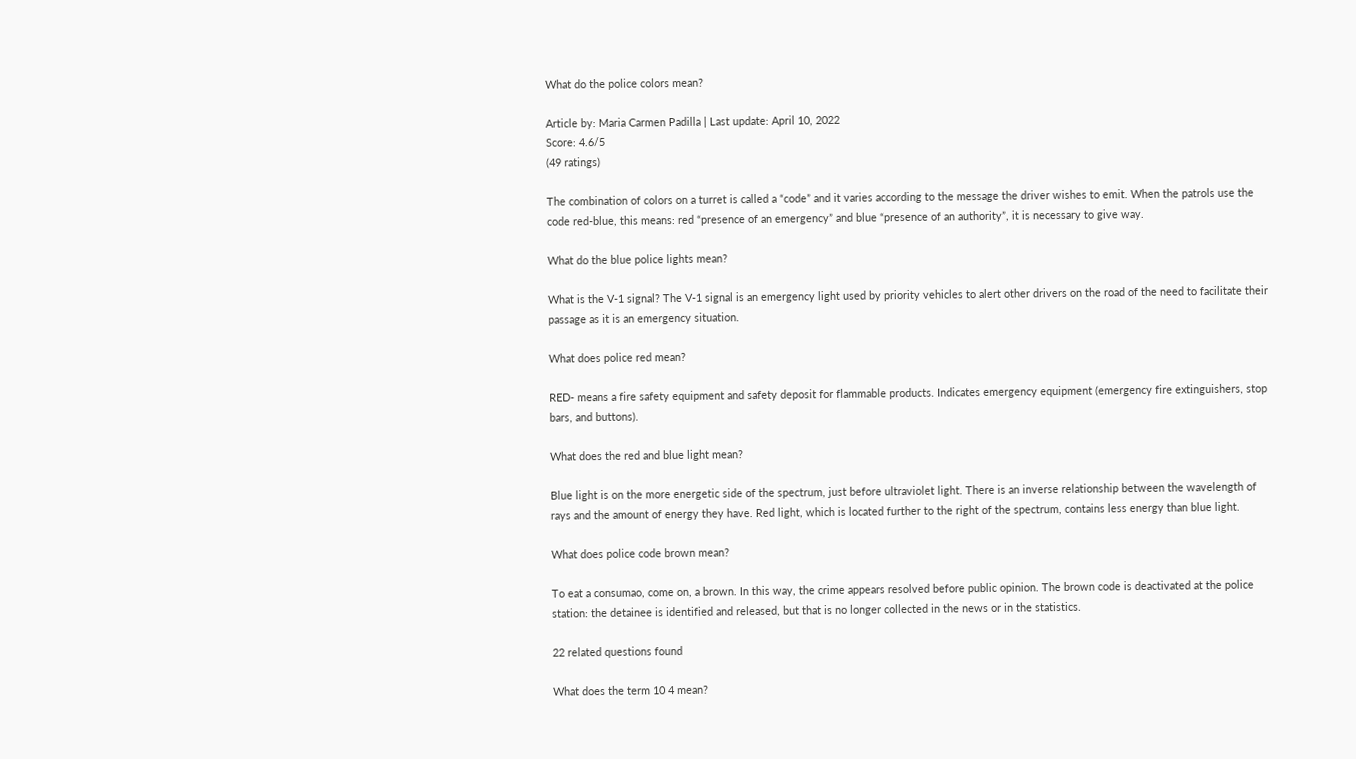What do the police colors mean?

Article by: Maria Carmen Padilla | Last update: April 10, 2022
Score: 4.6/5
(49 ratings)

The combination of colors on a turret is called a “code” and it varies according to the message the driver wishes to emit. When the patrols use the code red-blue, this means: red “presence of an emergency” and blue “presence of an authority”, it is necessary to give way.

What do the blue police lights mean?

What is the V-1 signal? The V-1 signal is an emergency light used by priority vehicles to alert other drivers on the road of the need to facilitate their passage as it is an emergency situation.

What does police red mean?

RED- means a fire safety equipment and safety deposit for flammable products. Indicates emergency equipment (emergency fire extinguishers, stop bars, and buttons).

What does the red and blue light mean?

Blue light is on the more energetic side of the spectrum, just before ultraviolet light. There is an inverse relationship between the wavelength of rays and the amount of energy they have. Red light, which is located further to the right of the spectrum, contains less energy than blue light.

What does police code brown mean?

To eat a consumao, come on, a brown. In this way, the crime appears resolved before public opinion. The brown code is deactivated at the police station: the detainee is identified and released, but that is no longer collected in the news or in the statistics.

22 related questions found

What does the term 10 4 mean?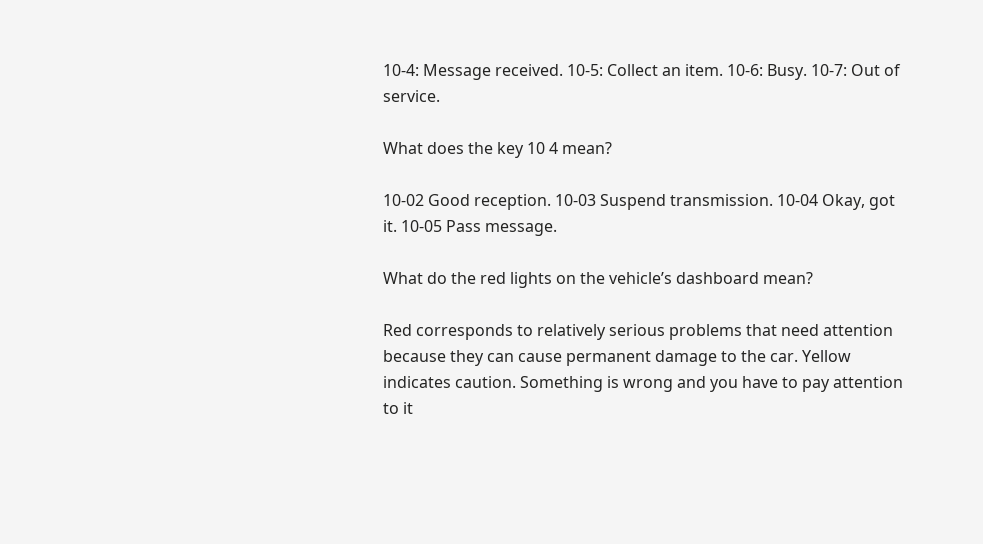10-4: Message received. 10-5: Collect an item. 10-6: Busy. 10-7: Out of service.

What does the key 10 4 mean?

10-02 Good reception. 10-03 Suspend transmission. 10-04 Okay, got it. 10-05 Pass message.

What do the red lights on the vehicle’s dashboard mean?

Red corresponds to relatively serious problems that need attention because they can cause permanent damage to the car. Yellow indicates caution. Something is wrong and you have to pay attention to it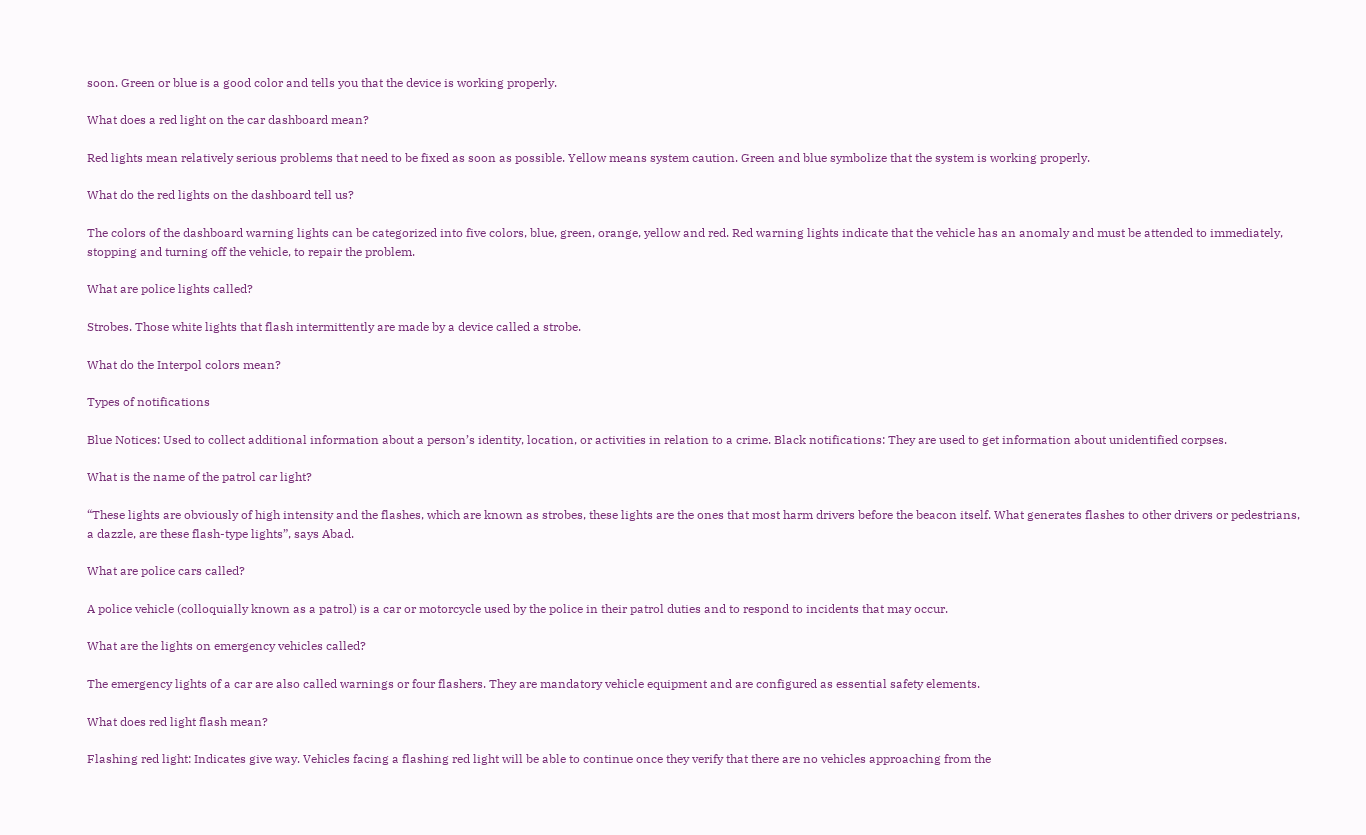soon. Green or blue is a good color and tells you that the device is working properly.

What does a red light on the car dashboard mean?

Red lights mean relatively serious problems that need to be fixed as soon as possible. Yellow means system caution. Green and blue symbolize that the system is working properly.

What do the red lights on the dashboard tell us?

The colors of the dashboard warning lights can be categorized into five colors, blue, green, orange, yellow and red. Red warning lights indicate that the vehicle has an anomaly and must be attended to immediately, stopping and turning off the vehicle, to repair the problem.

What are police lights called?

Strobes. Those white lights that flash intermittently are made by a device called a strobe.

What do the Interpol colors mean?

Types of notifications

Blue Notices: Used to collect additional information about a person’s identity, location, or activities in relation to a crime. Black notifications: They are used to get information about unidentified corpses.

What is the name of the patrol car light?

“These lights are obviously of high intensity and the flashes, which are known as strobes, these lights are the ones that most harm drivers before the beacon itself. What generates flashes to other drivers or pedestrians, a dazzle, are these flash-type lights”, says Abad.

What are police cars called?

A police vehicle (colloquially known as a patrol) is a car or motorcycle used by the police in their patrol duties and to respond to incidents that may occur.

What are the lights on emergency vehicles called?

The emergency lights of a car are also called warnings or four flashers. They are mandatory vehicle equipment and are configured as essential safety elements.

What does red light flash mean?

Flashing red light: Indicates give way. Vehicles facing a flashing red light will be able to continue once they verify that there are no vehicles approaching from the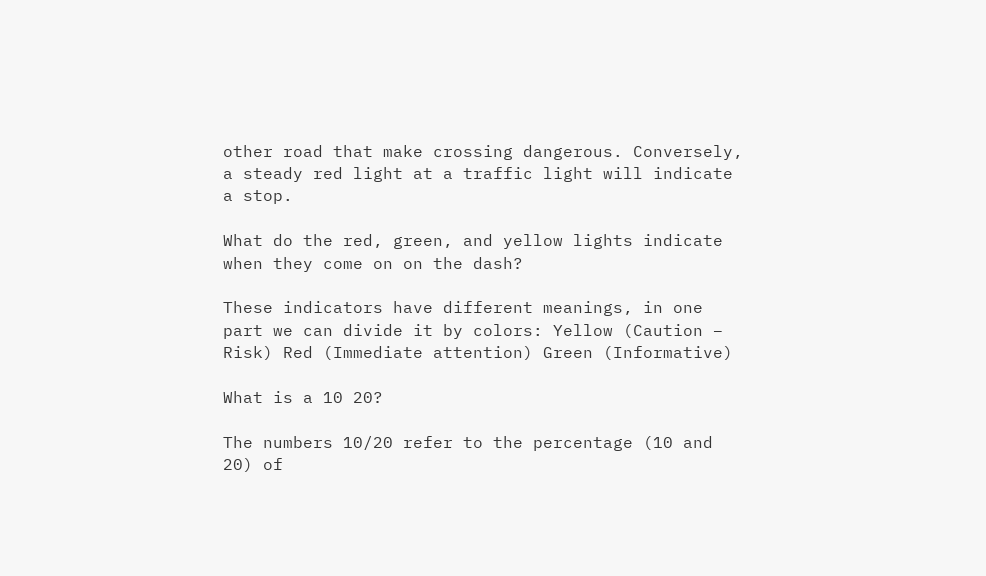other road that make crossing dangerous. Conversely, a steady red light at a traffic light will indicate a stop.

What do the red, green, and yellow lights indicate when they come on on the dash?

These indicators have different meanings, in one part we can divide it by colors: Yellow (Caution – Risk) Red (Immediate attention) Green (Informative)

What is a 10 20?

The numbers 10/20 refer to the percentage (10 and 20) of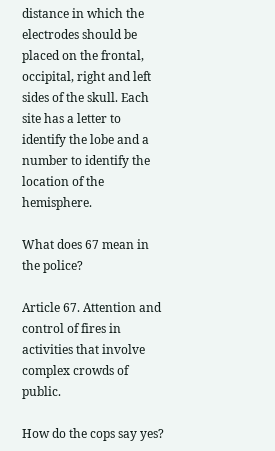distance in which the electrodes should be placed on the frontal, occipital, right and left sides of the skull. Each site has a letter to identify the lobe and a number to identify the location of the hemisphere.

What does 67 mean in the police?

Article 67. Attention and control of fires in activities that involve complex crowds of public.

How do the cops say yes?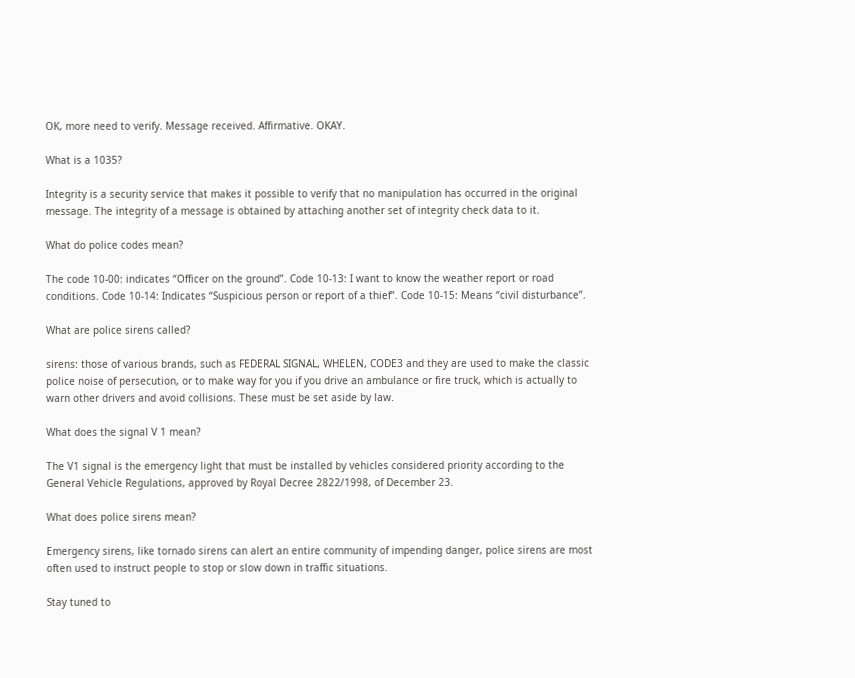OK, more need to verify. Message received. Affirmative. OKAY.

What is a 1035?

Integrity is a security service that makes it possible to verify that no manipulation has occurred in the original message. The integrity of a message is obtained by attaching another set of integrity check data to it.

What do police codes mean?

The code 10-00: indicates “Officer on the ground”. Code 10-13: I want to know the weather report or road conditions. Code 10-14: Indicates “Suspicious person or report of a thief”. Code 10-15: Means “civil disturbance”.

What are police sirens called?

sirens: those of various brands, such as FEDERAL SIGNAL, WHELEN, CODE3 and they are used to make the classic police noise of persecution, or to make way for you if you drive an ambulance or fire truck, which is actually to warn other drivers and avoid collisions. These must be set aside by law.

What does the signal V 1 mean?

The V1 signal is the emergency light that must be installed by vehicles considered priority according to the General Vehicle Regulations, approved by Royal Decree 2822/1998, of December 23.

What does police sirens mean?

Emergency sirens, like tornado sirens can alert an entire community of impending danger, police sirens are most often used to instruct people to stop or slow down in traffic situations.

Stay tuned to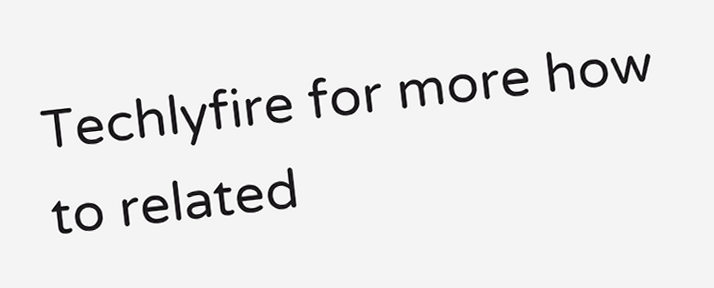Techlyfire for more how to related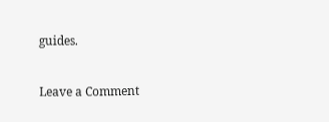guides.

Leave a Comment